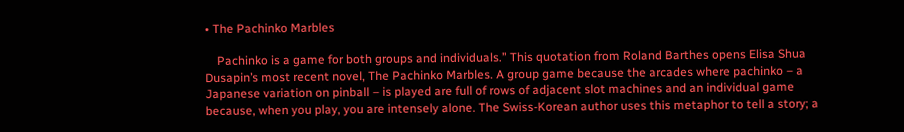• The Pachinko Marbles

    Pachinko is a game for both groups and individuals.” This quotation from Roland Barthes opens Elisa Shua Dusapin’s most recent novel, The Pachinko Marbles. A group game because the arcades where pachinko – a Japanese variation on pinball – is played are full of rows of adjacent slot machines and an individual game because, when you play, you are intensely alone. The Swiss-Korean author uses this metaphor to tell a story; a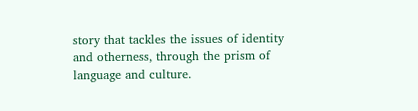story that tackles the issues of identity and otherness, through the prism of language and culture.